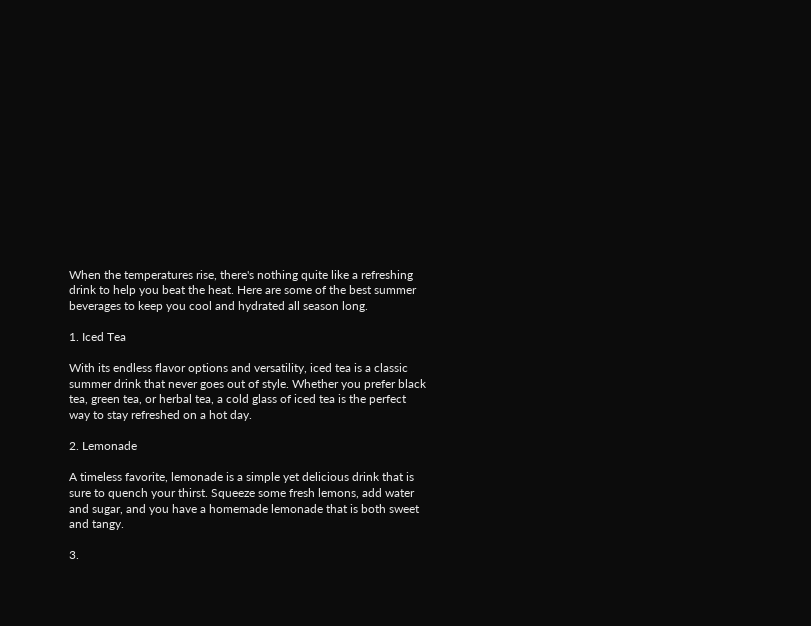When the temperatures rise, there's nothing quite like a refreshing drink to help you beat the heat. Here are some of the best summer beverages to keep you cool and hydrated all season long.

1. Iced Tea

With its endless flavor options and versatility, iced tea is a classic summer drink that never goes out of style. Whether you prefer black tea, green tea, or herbal tea, a cold glass of iced tea is the perfect way to stay refreshed on a hot day.

2. Lemonade

A timeless favorite, lemonade is a simple yet delicious drink that is sure to quench your thirst. Squeeze some fresh lemons, add water and sugar, and you have a homemade lemonade that is both sweet and tangy.

3.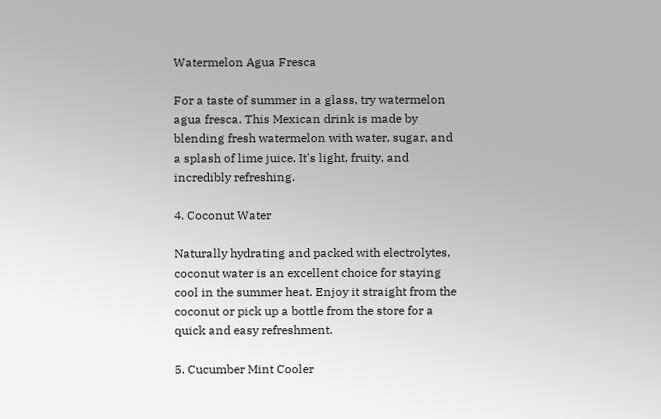Watermelon Agua Fresca

For a taste of summer in a glass, try watermelon agua fresca. This Mexican drink is made by blending fresh watermelon with water, sugar, and a splash of lime juice. It's light, fruity, and incredibly refreshing.

4. Coconut Water

Naturally hydrating and packed with electrolytes, coconut water is an excellent choice for staying cool in the summer heat. Enjoy it straight from the coconut or pick up a bottle from the store for a quick and easy refreshment.

5. Cucumber Mint Cooler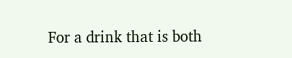For a drink that is both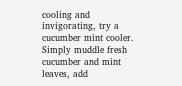cooling and invigorating, try a cucumber mint cooler. Simply muddle fresh cucumber and mint leaves, add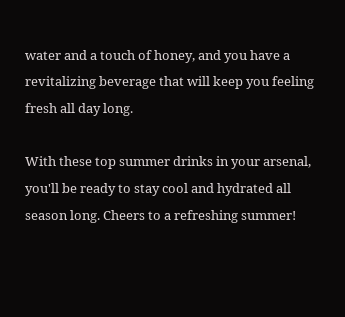water and a touch of honey, and you have a revitalizing beverage that will keep you feeling fresh all day long.

With these top summer drinks in your arsenal, you'll be ready to stay cool and hydrated all season long. Cheers to a refreshing summer!